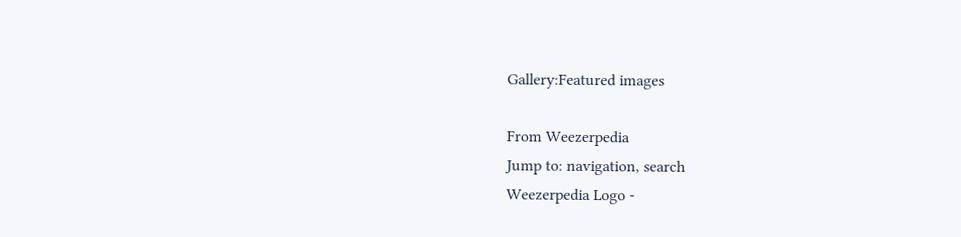Gallery:Featured images

From Weezerpedia
Jump to: navigation, search
Weezerpedia Logo -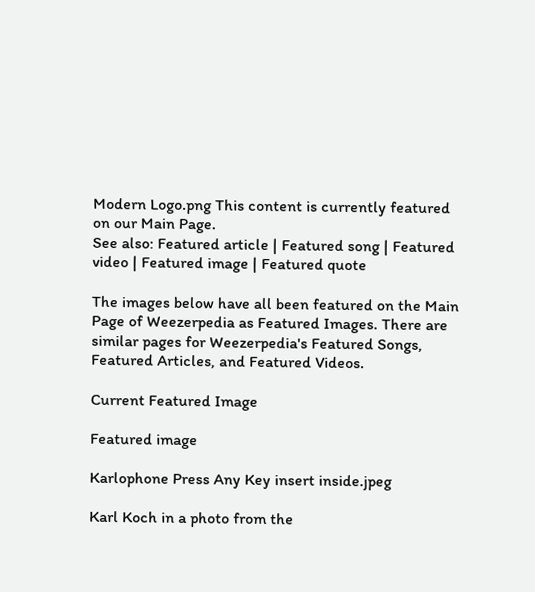Modern Logo.png This content is currently featured on our Main Page.
See also: Featured article | Featured song | Featured video | Featured image | Featured quote

The images below have all been featured on the Main Page of Weezerpedia as Featured Images. There are similar pages for Weezerpedia's Featured Songs, Featured Articles, and Featured Videos.

Current Featured Image

Featured image

Karlophone Press Any Key insert inside.jpeg

Karl Koch in a photo from the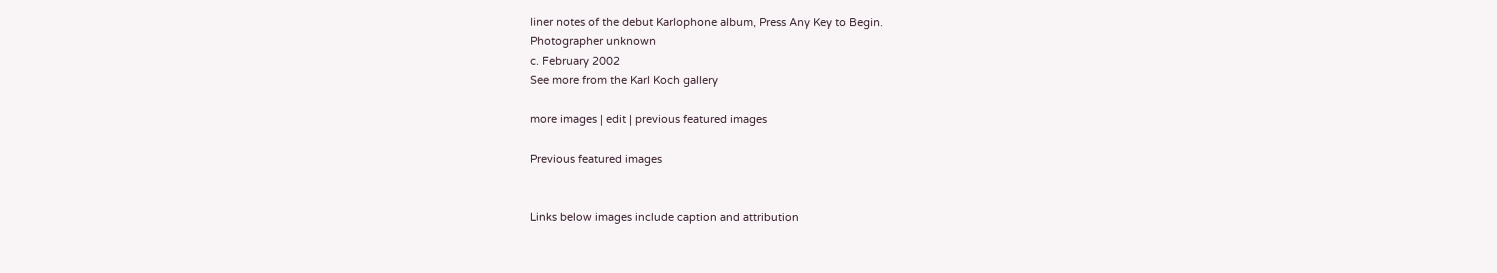liner notes of the debut Karlophone album, Press Any Key to Begin.
Photographer unknown
c. February 2002
See more from the Karl Koch gallery

more images | edit | previous featured images

Previous featured images


Links below images include caption and attribution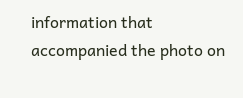information that accompanied the photo on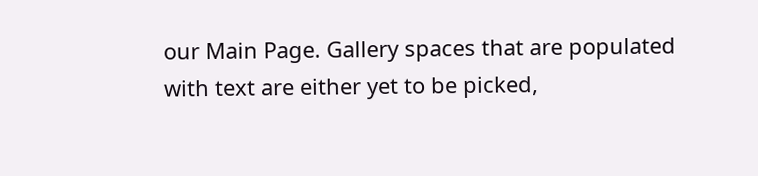our Main Page. Gallery spaces that are populated with text are either yet to be picked,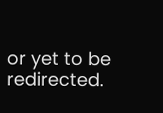or yet to be redirected.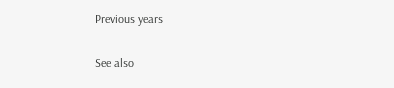Previous years

See also